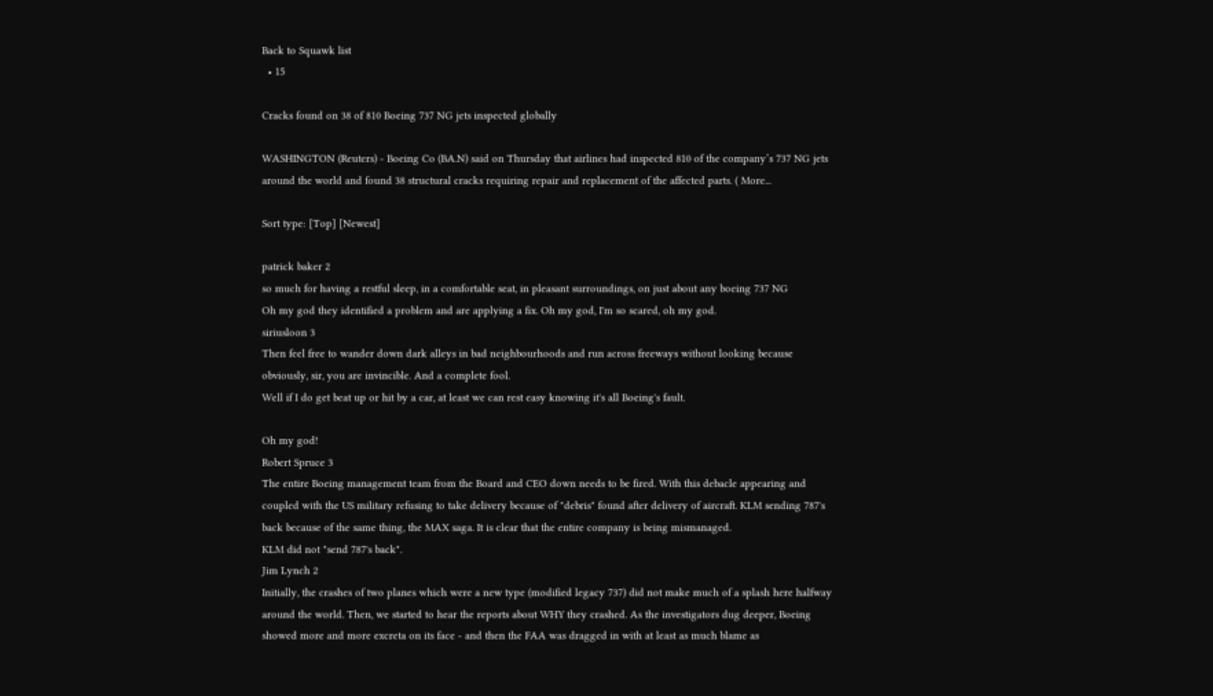Back to Squawk list
  • 15

Cracks found on 38 of 810 Boeing 737 NG jets inspected globally

WASHINGTON (Reuters) - Boeing Co (BA.N) said on Thursday that airlines had inspected 810 of the company’s 737 NG jets around the world and found 38 structural cracks requiring repair and replacement of the affected parts. ( More...

Sort type: [Top] [Newest]

patrick baker 2
so much for having a restful sleep, in a comfortable seat, in pleasant surroundings, on just about any boeing 737 NG
Oh my god they identified a problem and are applying a fix. Oh my god, I'm so scared, oh my god.
siriusloon 3
Then feel free to wander down dark alleys in bad neighbourhoods and run across freeways without looking because obviously, sir, you are invincible. And a complete fool.
Well if I do get beat up or hit by a car, at least we can rest easy knowing it's all Boeing's fault.

Oh my god!
Robert Spruce 3
The entire Boeing management team from the Board and CEO down needs to be fired. With this debacle appearing and coupled with the US military refusing to take delivery because of "debris" found after delivery of aircraft. KLM sending 787's back because of the same thing, the MAX saga. It is clear that the entire company is being mismanaged.
KLM did not "send 787's back".
Jim Lynch 2
Initially, the crashes of two planes which were a new type (modified legacy 737) did not make much of a splash here halfway around the world. Then, we started to hear the reports about WHY they crashed. As the investigators dug deeper, Boeing showed more and more excreta on its face - and then the FAA was dragged in with at least as much blame as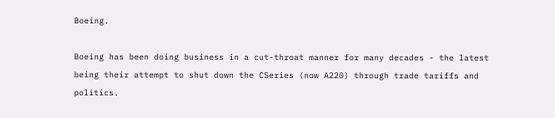Boeing.

Boeing has been doing business in a cut-throat manner for many decades - the latest being their attempt to shut down the CSeries (now A220) through trade tariffs and politics.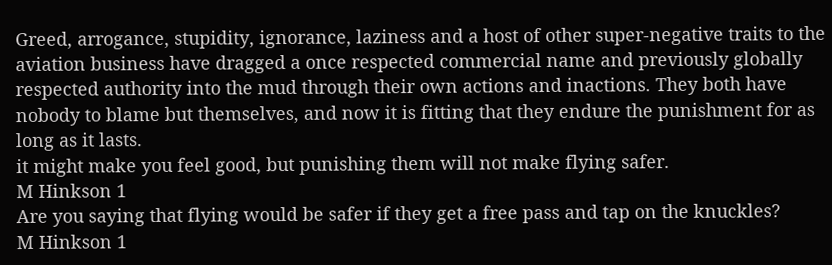Greed, arrogance, stupidity, ignorance, laziness and a host of other super-negative traits to the aviation business have dragged a once respected commercial name and previously globally respected authority into the mud through their own actions and inactions. They both have nobody to blame but themselves, and now it is fitting that they endure the punishment for as long as it lasts.
it might make you feel good, but punishing them will not make flying safer.
M Hinkson 1
Are you saying that flying would be safer if they get a free pass and tap on the knuckles?
M Hinkson 1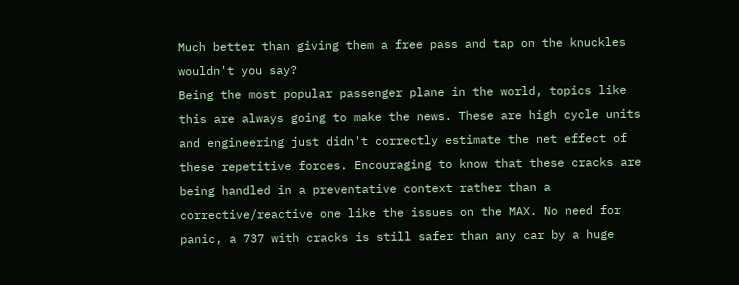Much better than giving them a free pass and tap on the knuckles wouldn't you say?
Being the most popular passenger plane in the world, topics like this are always going to make the news. These are high cycle units and engineering just didn't correctly estimate the net effect of these repetitive forces. Encouraging to know that these cracks are being handled in a preventative context rather than a corrective/reactive one like the issues on the MAX. No need for panic, a 737 with cracks is still safer than any car by a huge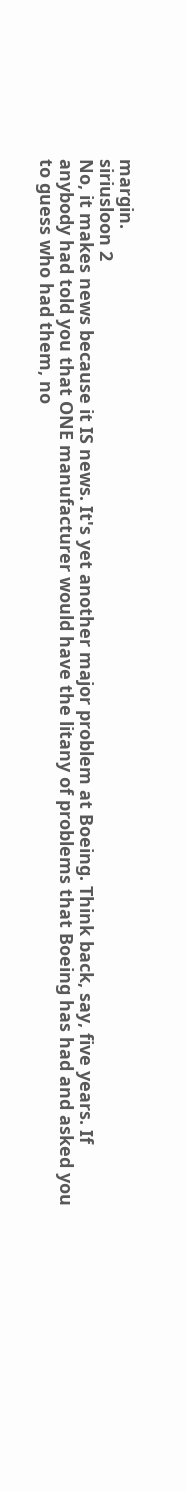margin.
siriusloon 2
No, it makes news because it IS news. It's yet another major problem at Boeing. Think back, say, five years. If anybody had told you that ONE manufacturer would have the litany of problems that Boeing has had and asked you to guess who had them, no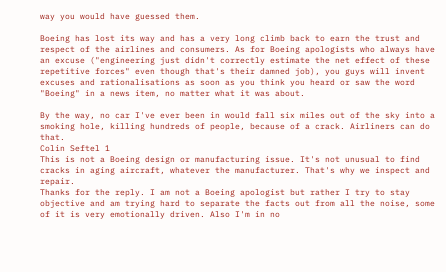way you would have guessed them.

Boeing has lost its way and has a very long climb back to earn the trust and respect of the airlines and consumers. As for Boeing apologists who always have an excuse ("engineering just didn't correctly estimate the net effect of these repetitive forces" even though that's their damned job), you guys will invent excuses and rationalisations as soon as you think you heard or saw the word "Boeing" in a news item, no matter what it was about.

By the way, no car I've ever been in would fall six miles out of the sky into a smoking hole, killing hundreds of people, because of a crack. Airliners can do that.
Colin Seftel 1
This is not a Boeing design or manufacturing issue. It's not unusual to find cracks in aging aircraft, whatever the manufacturer. That's why we inspect and repair.
Thanks for the reply. I am not a Boeing apologist but rather I try to stay objective and am trying hard to separate the facts out from all the noise, some of it is very emotionally driven. Also I'm in no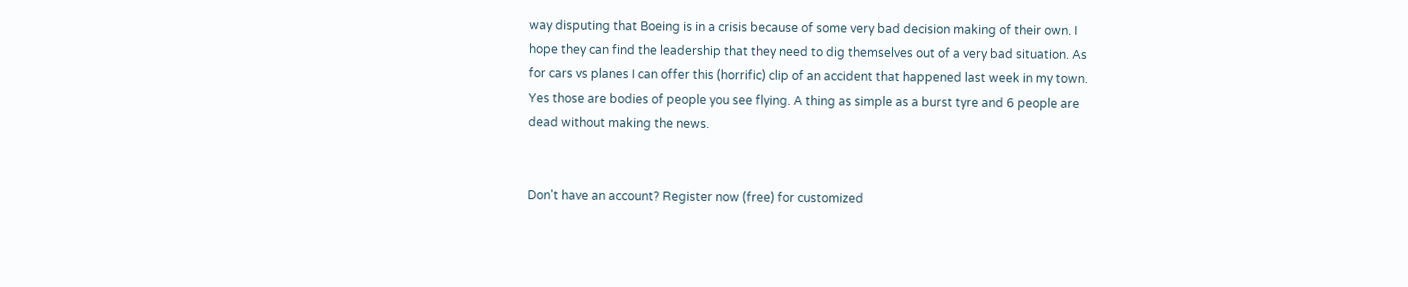way disputing that Boeing is in a crisis because of some very bad decision making of their own. I hope they can find the leadership that they need to dig themselves out of a very bad situation. As for cars vs planes I can offer this (horrific) clip of an accident that happened last week in my town. Yes those are bodies of people you see flying. A thing as simple as a burst tyre and 6 people are dead without making the news.


Don't have an account? Register now (free) for customized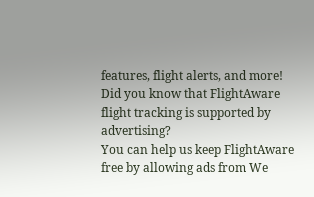features, flight alerts, and more!
Did you know that FlightAware flight tracking is supported by advertising?
You can help us keep FlightAware free by allowing ads from We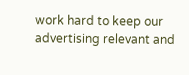work hard to keep our advertising relevant and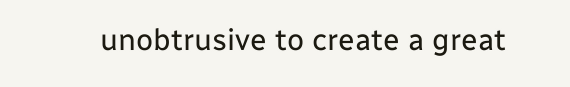unobtrusive to create a great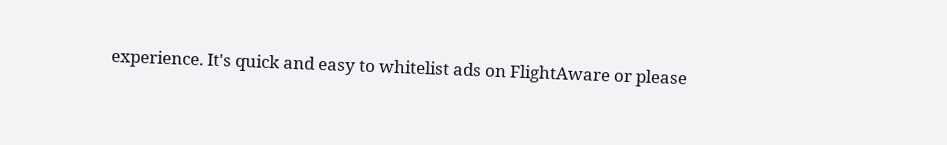experience. It's quick and easy to whitelist ads on FlightAware or please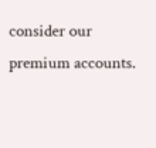consider our premium accounts.